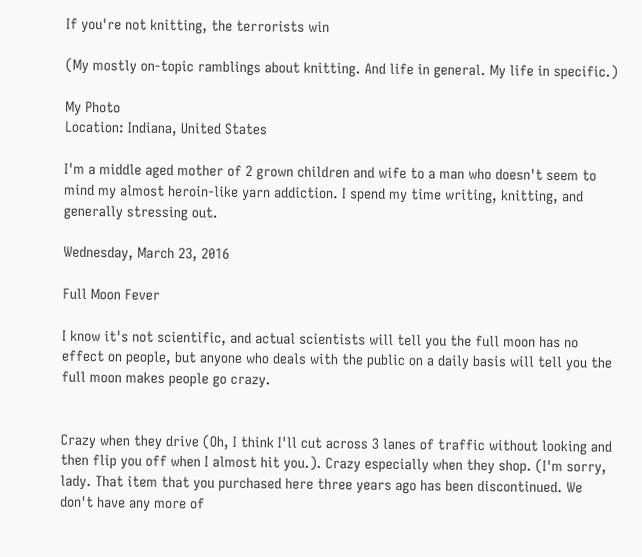If you're not knitting, the terrorists win

(My mostly on-topic ramblings about knitting. And life in general. My life in specific.)

My Photo
Location: Indiana, United States

I'm a middle aged mother of 2 grown children and wife to a man who doesn't seem to mind my almost heroin-like yarn addiction. I spend my time writing, knitting, and generally stressing out.

Wednesday, March 23, 2016

Full Moon Fever

I know it's not scientific, and actual scientists will tell you the full moon has no effect on people, but anyone who deals with the public on a daily basis will tell you the full moon makes people go crazy.


Crazy when they drive (Oh, I think I'll cut across 3 lanes of traffic without looking and then flip you off when I almost hit you.). Crazy especially when they shop. (I'm sorry, lady. That item that you purchased here three years ago has been discontinued. We don't have any more of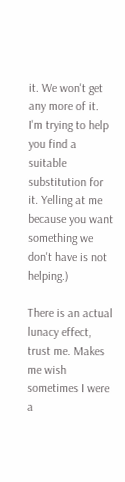it. We won't get any more of it. I'm trying to help you find a suitable substitution for it. Yelling at me because you want something we don't have is not helping.)

There is an actual lunacy effect, trust me. Makes me wish sometimes I were a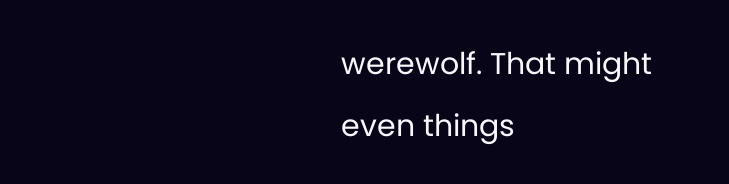werewolf. That might even things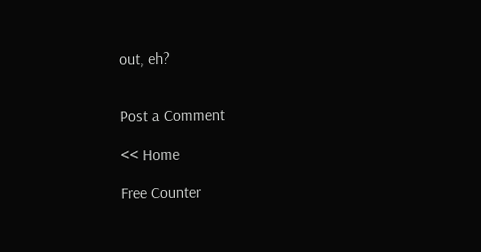out, eh?


Post a Comment

<< Home

Free Counter